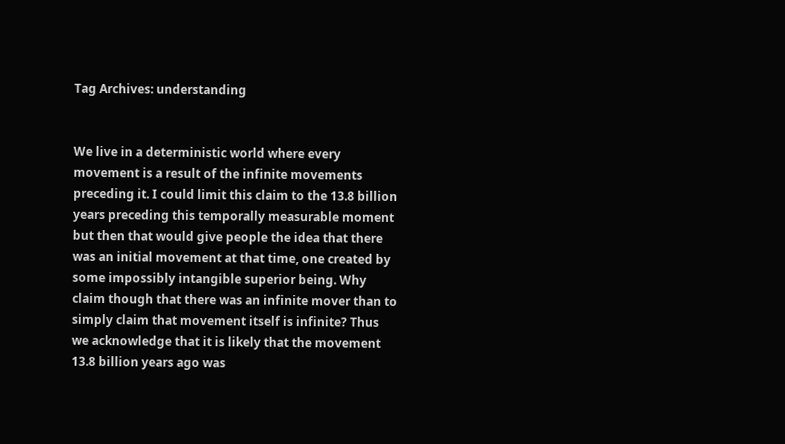Tag Archives: understanding


We live in a deterministic world where every movement is a result of the infinite movements preceding it. I could limit this claim to the 13.8 billion years preceding this temporally measurable moment but then that would give people the idea that there was an initial movement at that time, one created by some impossibly intangible superior being. Why claim though that there was an infinite mover than to simply claim that movement itself is infinite? Thus we acknowledge that it is likely that the movement 13.8 billion years ago was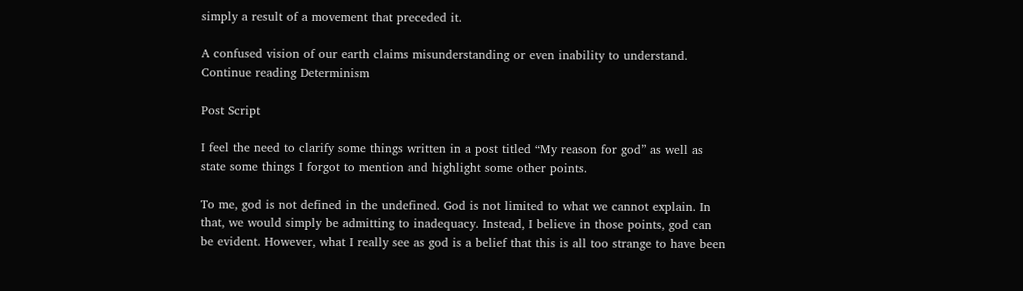simply a result of a movement that preceded it.

A confused vision of our earth claims misunderstanding or even inability to understand. Continue reading Determinism

Post Script

I feel the need to clarify some things written in a post titled “My reason for god” as well as state some things I forgot to mention and highlight some other points.

To me, god is not defined in the undefined. God is not limited to what we cannot explain. In that, we would simply be admitting to inadequacy. Instead, I believe in those points, god can be evident. However, what I really see as god is a belief that this is all too strange to have been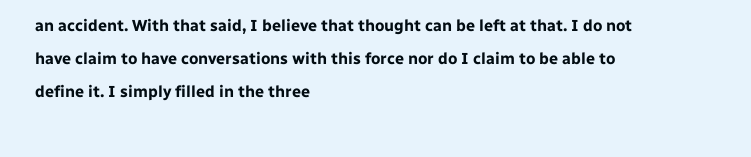an accident. With that said, I believe that thought can be left at that. I do not have claim to have conversations with this force nor do I claim to be able to define it. I simply filled in the three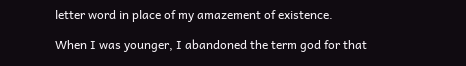letter word in place of my amazement of existence.

When I was younger, I abandoned the term god for that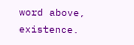word above, existence.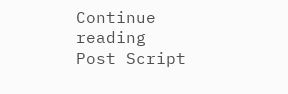Continue reading Post Script